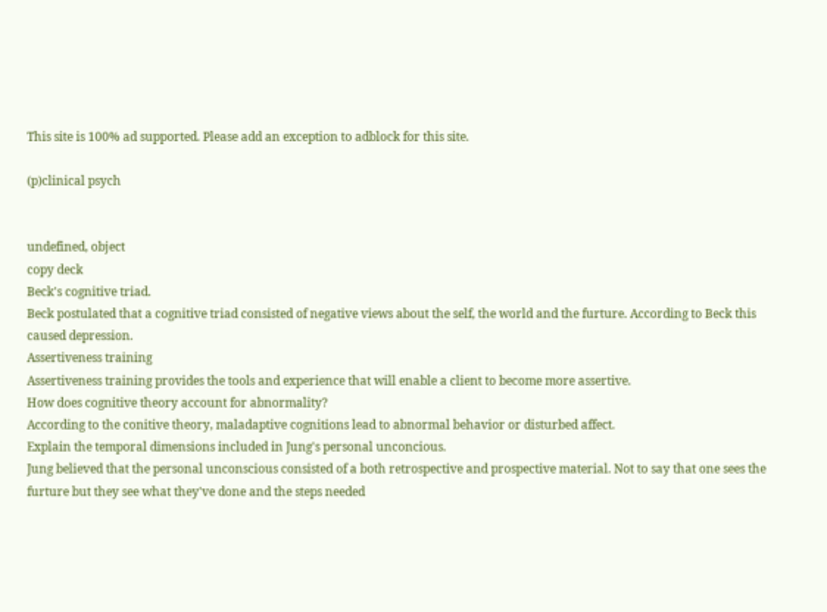This site is 100% ad supported. Please add an exception to adblock for this site.

(p)clinical psych


undefined, object
copy deck
Beck's cognitive triad.
Beck postulated that a cognitive triad consisted of negative views about the self, the world and the furture. According to Beck this caused depression.
Assertiveness training
Assertiveness training provides the tools and experience that will enable a client to become more assertive.
How does cognitive theory account for abnormality?
According to the conitive theory, maladaptive cognitions lead to abnormal behavior or disturbed affect.
Explain the temporal dimensions included in Jung's personal unconcious.
Jung believed that the personal unconscious consisted of a both retrospective and prospective material. Not to say that one sees the furture but they see what they've done and the steps needed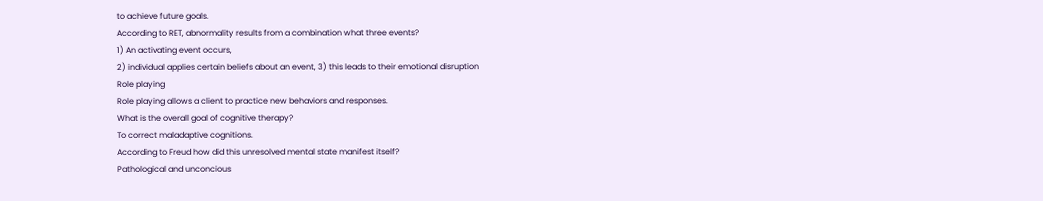to achieve future goals.
According to RET, abnormality results from a combination what three events?
1) An activating event occurs,
2) individual applies certain beliefs about an event, 3) this leads to their emotional disruption
Role playing
Role playing allows a client to practice new behaviors and responses.
What is the overall goal of cognitive therapy?
To correct maladaptive cognitions.
According to Freud how did this unresolved mental state manifest itself?
Pathological and unconcious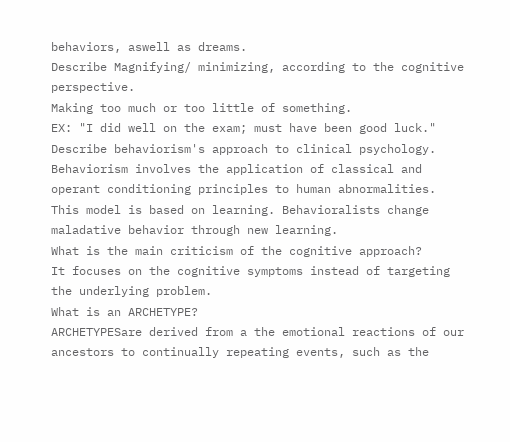behaviors, aswell as dreams.
Describe Magnifying/ minimizing, according to the cognitive perspective.
Making too much or too little of something.
EX: "I did well on the exam; must have been good luck."
Describe behaviorism's approach to clinical psychology.
Behaviorism involves the application of classical and operant conditioning principles to human abnormalities. This model is based on learning. Behavioralists change maladative behavior through new learning.
What is the main criticism of the cognitive approach?
It focuses on the cognitive symptoms instead of targeting the underlying problem.
What is an ARCHETYPE?
ARCHETYPESare derived from a the emotional reactions of our ancestors to continually repeating events, such as the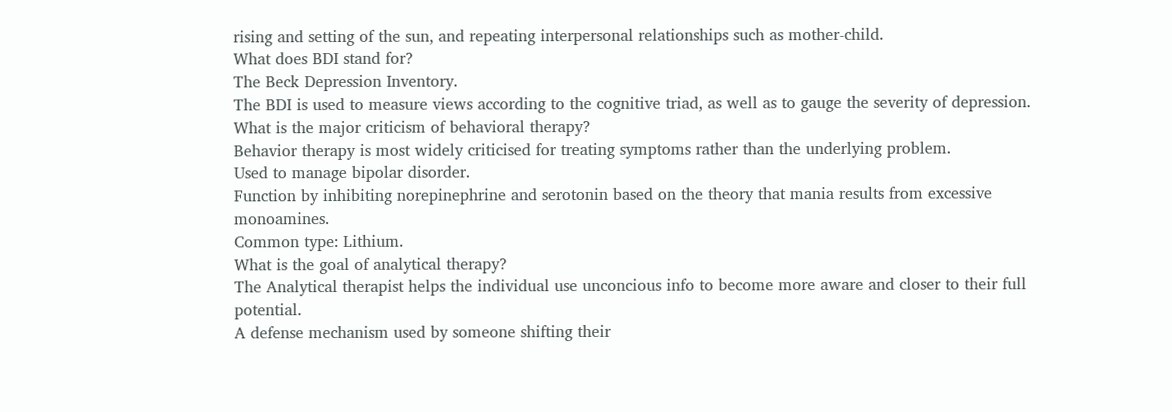rising and setting of the sun, and repeating interpersonal relationships such as mother-child.
What does BDI stand for?
The Beck Depression Inventory.
The BDI is used to measure views according to the cognitive triad, as well as to gauge the severity of depression.
What is the major criticism of behavioral therapy?
Behavior therapy is most widely criticised for treating symptoms rather than the underlying problem.
Used to manage bipolar disorder.
Function by inhibiting norepinephrine and serotonin based on the theory that mania results from excessive monoamines.
Common type: Lithium.
What is the goal of analytical therapy?
The Analytical therapist helps the individual use unconcious info to become more aware and closer to their full potential.
A defense mechanism used by someone shifting their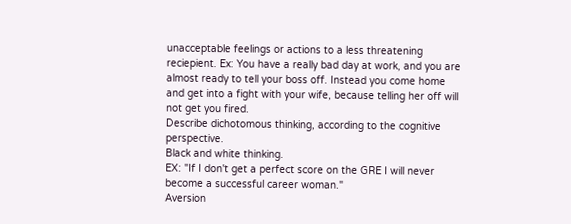unacceptable feelings or actions to a less threatening reciepient. Ex: You have a really bad day at work, and you are almost ready to tell your boss off. Instead you come home and get into a fight with your wife, because telling her off will not get you fired.
Describe dichotomous thinking, according to the cognitive perspective.
Black and white thinking.
EX: "If I don't get a perfect score on the GRE I will never become a successful career woman."
Aversion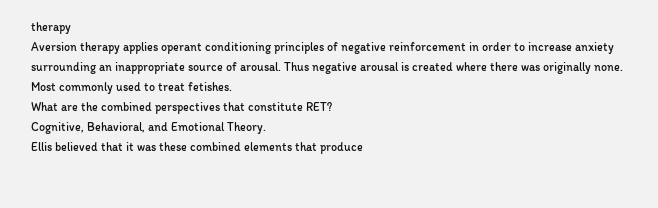therapy
Aversion therapy applies operant conditioning principles of negative reinforcement in order to increase anxiety surrounding an inappropriate source of arousal. Thus negative arousal is created where there was originally none.
Most commonly used to treat fetishes.
What are the combined perspectives that constitute RET?
Cognitive, Behavioral, and Emotional Theory.
Ellis believed that it was these combined elements that produce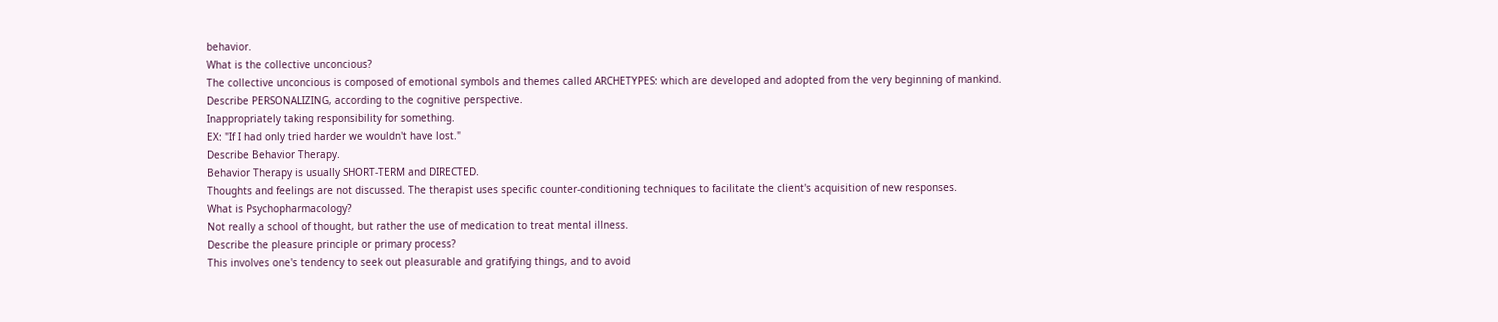behavior.
What is the collective unconcious?
The collective unconcious is composed of emotional symbols and themes called ARCHETYPES: which are developed and adopted from the very beginning of mankind.
Describe PERSONALIZING, according to the cognitive perspective.
Inappropriately taking responsibility for something.
EX: "If I had only tried harder we wouldn't have lost."
Describe Behavior Therapy.
Behavior Therapy is usually SHORT-TERM and DIRECTED.
Thoughts and feelings are not discussed. The therapist uses specific counter-conditioning techniques to facilitate the client's acquisition of new responses.
What is Psychopharmacology?
Not really a school of thought, but rather the use of medication to treat mental illness.
Describe the pleasure principle or primary process?
This involves one's tendency to seek out pleasurable and gratifying things, and to avoid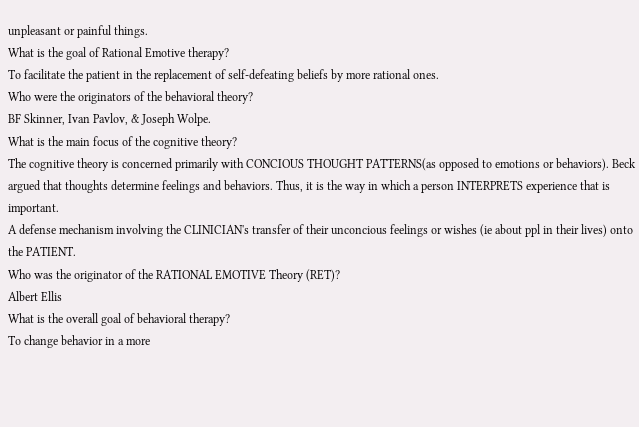unpleasant or painful things.
What is the goal of Rational Emotive therapy?
To facilitate the patient in the replacement of self-defeating beliefs by more rational ones.
Who were the originators of the behavioral theory?
BF Skinner, Ivan Pavlov, & Joseph Wolpe.
What is the main focus of the cognitive theory?
The cognitive theory is concerned primarily with CONCIOUS THOUGHT PATTERNS(as opposed to emotions or behaviors). Beck argued that thoughts determine feelings and behaviors. Thus, it is the way in which a person INTERPRETS experience that is important.
A defense mechanism involving the CLINICIAN's transfer of their unconcious feelings or wishes (ie about ppl in their lives) onto the PATIENT.
Who was the originator of the RATIONAL EMOTIVE Theory (RET)?
Albert Ellis
What is the overall goal of behavioral therapy?
To change behavior in a more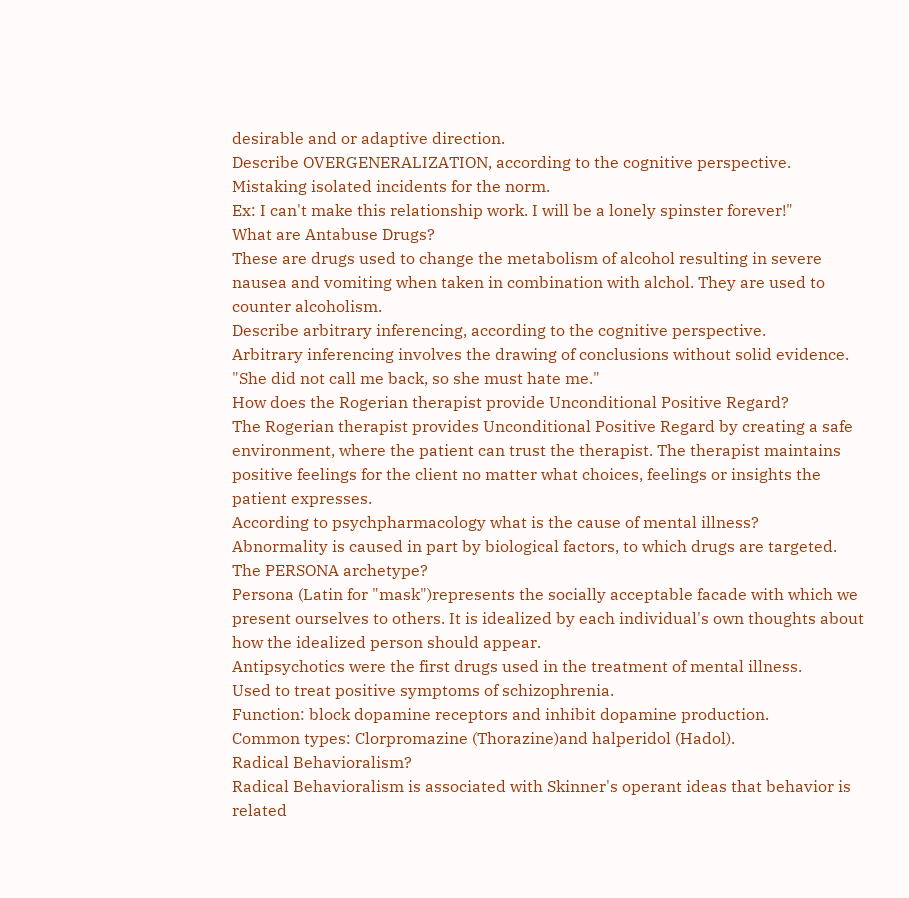desirable and or adaptive direction.
Describe OVERGENERALIZATION, according to the cognitive perspective.
Mistaking isolated incidents for the norm.
Ex: I can't make this relationship work. I will be a lonely spinster forever!"
What are Antabuse Drugs?
These are drugs used to change the metabolism of alcohol resulting in severe nausea and vomiting when taken in combination with alchol. They are used to counter alcoholism.
Describe arbitrary inferencing, according to the cognitive perspective.
Arbitrary inferencing involves the drawing of conclusions without solid evidence.
"She did not call me back, so she must hate me."
How does the Rogerian therapist provide Unconditional Positive Regard?
The Rogerian therapist provides Unconditional Positive Regard by creating a safe environment, where the patient can trust the therapist. The therapist maintains positive feelings for the client no matter what choices, feelings or insights the patient expresses.
According to psychpharmacology what is the cause of mental illness?
Abnormality is caused in part by biological factors, to which drugs are targeted.
The PERSONA archetype?
Persona (Latin for "mask")represents the socially acceptable facade with which we present ourselves to others. It is idealized by each individual's own thoughts about how the idealized person should appear.
Antipsychotics were the first drugs used in the treatment of mental illness.
Used to treat positive symptoms of schizophrenia.
Function: block dopamine receptors and inhibit dopamine production.
Common types: Clorpromazine (Thorazine)and halperidol (Hadol).
Radical Behavioralism?
Radical Behavioralism is associated with Skinner's operant ideas that behavior is related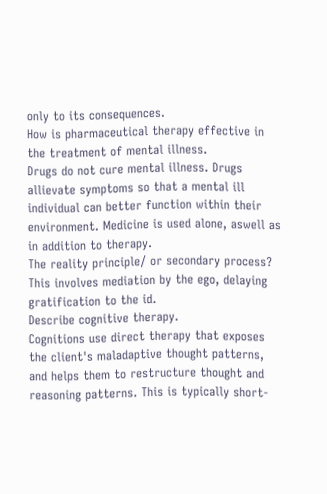only to its consequences.
How is pharmaceutical therapy effective in the treatment of mental illness.
Drugs do not cure mental illness. Drugs allievate symptoms so that a mental ill individual can better function within their environment. Medicine is used alone, aswell as in addition to therapy.
The reality principle/ or secondary process?
This involves mediation by the ego, delaying gratification to the id.
Describe cognitive therapy.
Cognitions use direct therapy that exposes the client's maladaptive thought patterns, and helps them to restructure thought and reasoning patterns. This is typically short-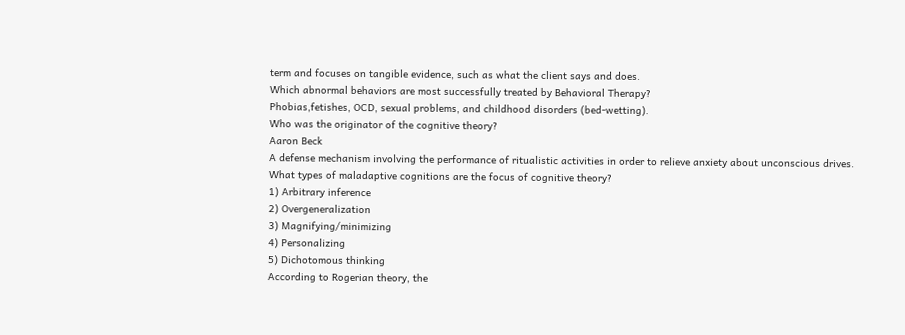term and focuses on tangible evidence, such as what the client says and does.
Which abnormal behaviors are most successfully treated by Behavioral Therapy?
Phobias,fetishes, OCD, sexual problems, and childhood disorders (bed-wetting).
Who was the originator of the cognitive theory?
Aaron Beck
A defense mechanism involving the performance of ritualistic activities in order to relieve anxiety about unconscious drives.
What types of maladaptive cognitions are the focus of cognitive theory?
1) Arbitrary inference
2) Overgeneralization
3) Magnifying/minimizing
4) Personalizing
5) Dichotomous thinking
According to Rogerian theory, the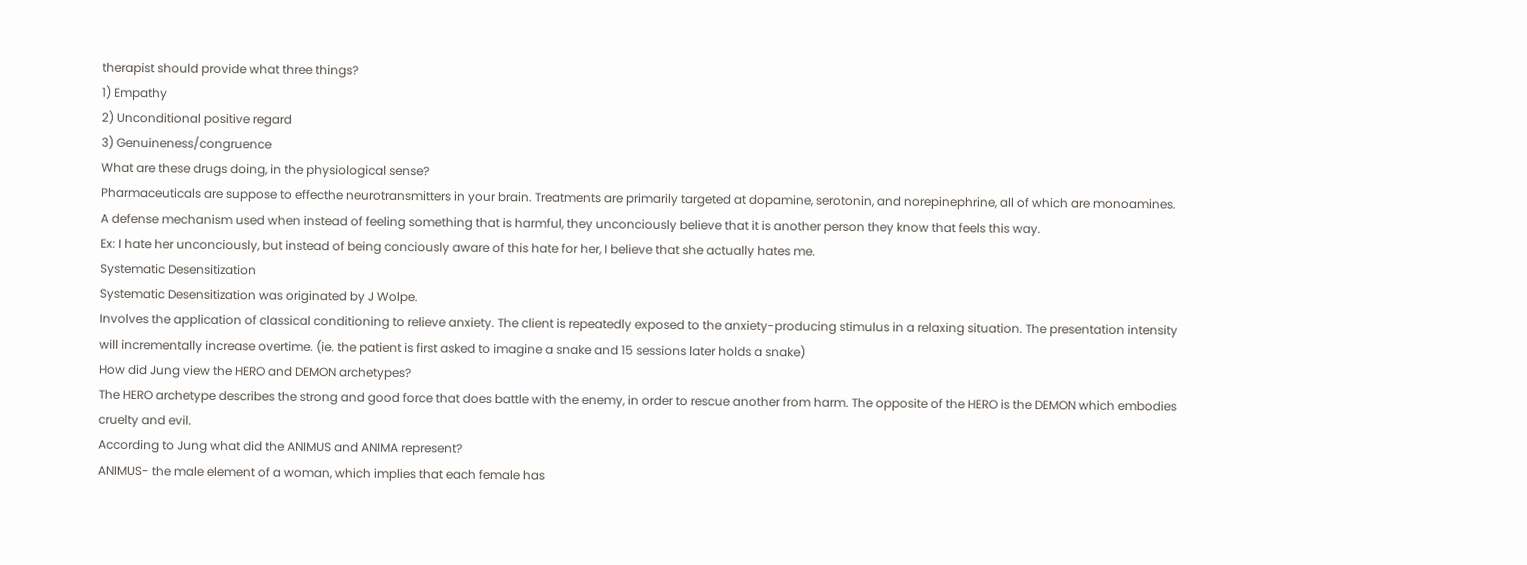therapist should provide what three things?
1) Empathy
2) Unconditional positive regard
3) Genuineness/congruence
What are these drugs doing, in the physiological sense?
Pharmaceuticals are suppose to effecthe neurotransmitters in your brain. Treatments are primarily targeted at dopamine, serotonin, and norepinephrine, all of which are monoamines.
A defense mechanism used when instead of feeling something that is harmful, they unconciously believe that it is another person they know that feels this way.
Ex: I hate her unconciously, but instead of being conciously aware of this hate for her, I believe that she actually hates me.
Systematic Desensitization
Systematic Desensitization was originated by J Wolpe.
Involves the application of classical conditioning to relieve anxiety. The client is repeatedly exposed to the anxiety-producing stimulus in a relaxing situation. The presentation intensity will incrementally increase overtime. (ie. the patient is first asked to imagine a snake and 15 sessions later holds a snake)
How did Jung view the HERO and DEMON archetypes?
The HERO archetype describes the strong and good force that does battle with the enemy, in order to rescue another from harm. The opposite of the HERO is the DEMON which embodies cruelty and evil.
According to Jung what did the ANIMUS and ANIMA represent?
ANIMUS- the male element of a woman, which implies that each female has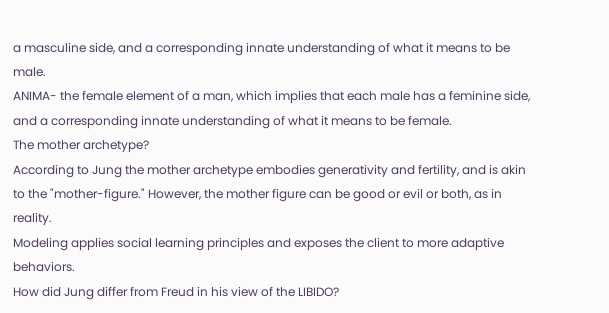a masculine side, and a corresponding innate understanding of what it means to be male.
ANIMA- the female element of a man, which implies that each male has a feminine side, and a corresponding innate understanding of what it means to be female.
The mother archetype?
According to Jung the mother archetype embodies generativity and fertility, and is akin to the "mother-figure." However, the mother figure can be good or evil or both, as in reality.
Modeling applies social learning principles and exposes the client to more adaptive behaviors.
How did Jung differ from Freud in his view of the LIBIDO?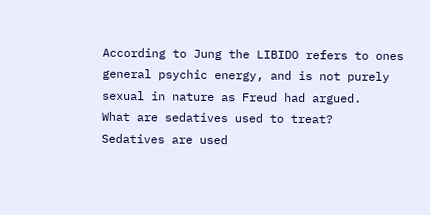According to Jung the LIBIDO refers to ones general psychic energy, and is not purely sexual in nature as Freud had argued.
What are sedatives used to treat?
Sedatives are used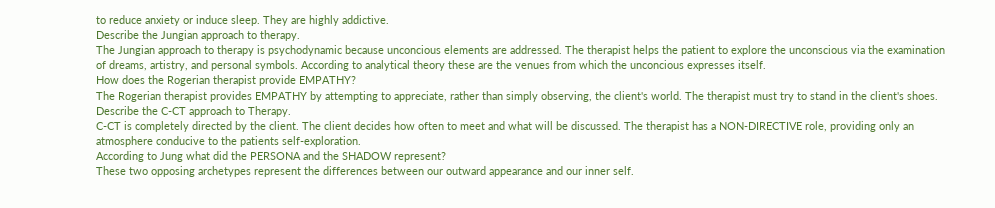to reduce anxiety or induce sleep. They are highly addictive.
Describe the Jungian approach to therapy.
The Jungian approach to therapy is psychodynamic because unconcious elements are addressed. The therapist helps the patient to explore the unconscious via the examination of dreams, artistry, and personal symbols. According to analytical theory these are the venues from which the unconcious expresses itself.
How does the Rogerian therapist provide EMPATHY?
The Rogerian therapist provides EMPATHY by attempting to appreciate, rather than simply observing, the client's world. The therapist must try to stand in the client's shoes.
Describe the C-CT approach to Therapy.
C-CT is completely directed by the client. The client decides how often to meet and what will be discussed. The therapist has a NON-DIRECTIVE role, providing only an atmosphere conducive to the patients self-exploration.
According to Jung what did the PERSONA and the SHADOW represent?
These two opposing archetypes represent the differences between our outward appearance and our inner self.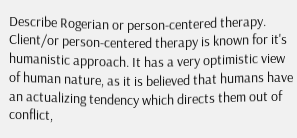Describe Rogerian or person-centered therapy.
Client/or person-centered therapy is known for it's humanistic approach. It has a very optimistic view of human nature, as it is believed that humans have an actualizing tendency which directs them out of conflict,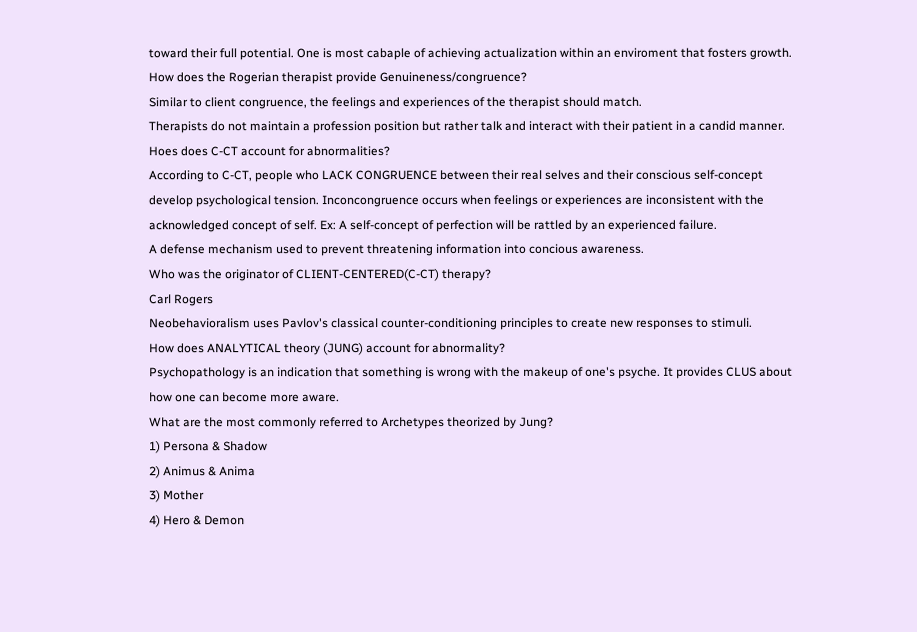toward their full potential. One is most cabaple of achieving actualization within an enviroment that fosters growth.
How does the Rogerian therapist provide Genuineness/congruence?
Similar to client congruence, the feelings and experiences of the therapist should match.
Therapists do not maintain a profession position but rather talk and interact with their patient in a candid manner.
Hoes does C-CT account for abnormalities?
According to C-CT, people who LACK CONGRUENCE between their real selves and their conscious self-concept develop psychological tension. Inconcongruence occurs when feelings or experiences are inconsistent with the acknowledged concept of self. Ex: A self-concept of perfection will be rattled by an experienced failure.
A defense mechanism used to prevent threatening information into concious awareness.
Who was the originator of CLIENT-CENTERED(C-CT) therapy?
Carl Rogers
Neobehavioralism uses Pavlov's classical counter-conditioning principles to create new responses to stimuli.
How does ANALYTICAL theory (JUNG) account for abnormality?
Psychopathology is an indication that something is wrong with the makeup of one's psyche. It provides CLUS about how one can become more aware.
What are the most commonly referred to Archetypes theorized by Jung?
1) Persona & Shadow
2) Animus & Anima
3) Mother
4) Hero & Demon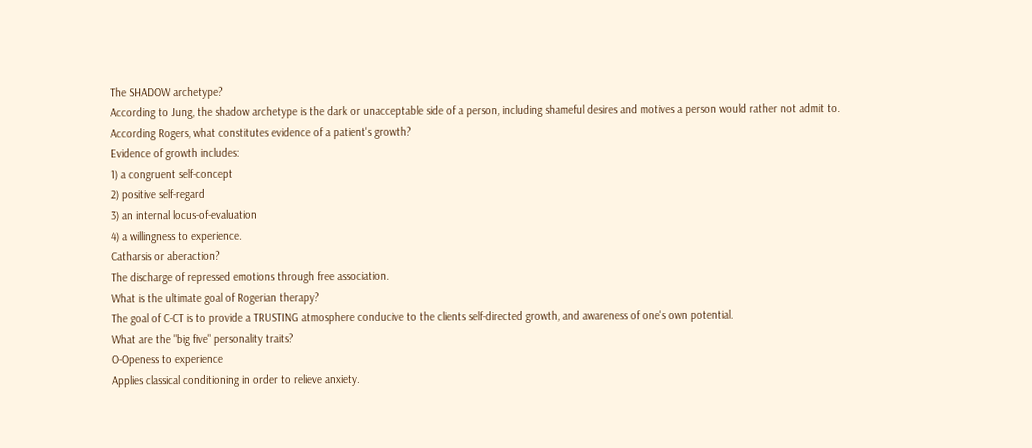The SHADOW archetype?
According to Jung, the shadow archetype is the dark or unacceptable side of a person, including shameful desires and motives a person would rather not admit to.
According Rogers, what constitutes evidence of a patient's growth?
Evidence of growth includes:
1) a congruent self-concept
2) positive self-regard
3) an internal locus-of-evaluation
4) a willingness to experience.
Catharsis or aberaction?
The discharge of repressed emotions through free association.
What is the ultimate goal of Rogerian therapy?
The goal of C-CT is to provide a TRUSTING atmosphere conducive to the clients self-directed growth, and awareness of one's own potential.
What are the "big five" personality traits?
O-Openess to experience
Applies classical conditioning in order to relieve anxiety.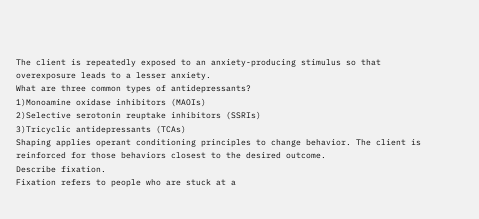The client is repeatedly exposed to an anxiety-producing stimulus so that overexposure leads to a lesser anxiety.
What are three common types of antidepressants?
1)Monoamine oxidase inhibitors (MAOIs)
2)Selective serotonin reuptake inhibitors (SSRIs)
3)Tricyclic antidepressants (TCAs)
Shaping applies operant conditioning principles to change behavior. The client is reinforced for those behaviors closest to the desired outcome.
Describe fixation.
Fixation refers to people who are stuck at a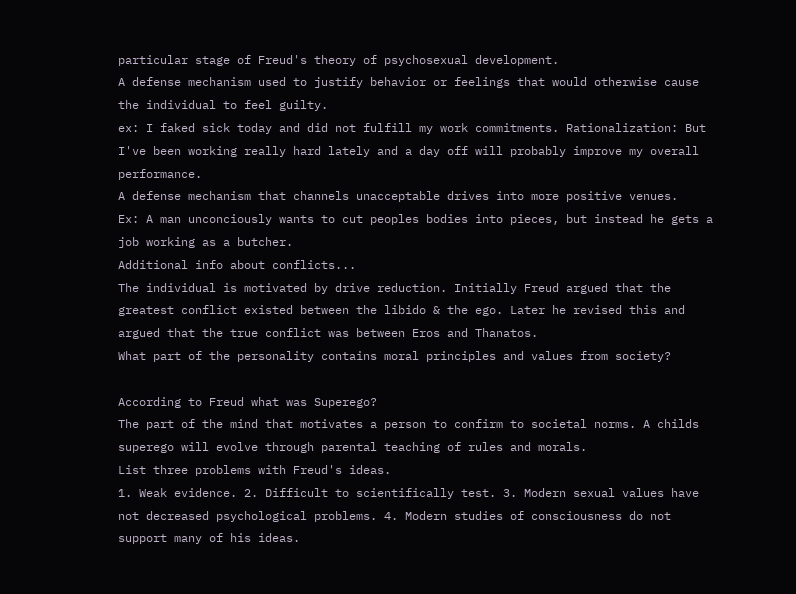particular stage of Freud's theory of psychosexual development.
A defense mechanism used to justify behavior or feelings that would otherwise cause the individual to feel guilty.
ex: I faked sick today and did not fulfill my work commitments. Rationalization: But I've been working really hard lately and a day off will probably improve my overall performance.
A defense mechanism that channels unacceptable drives into more positive venues.
Ex: A man unconciously wants to cut peoples bodies into pieces, but instead he gets a job working as a butcher.
Additional info about conflicts...
The individual is motivated by drive reduction. Initially Freud argued that the greatest conflict existed between the libido & the ego. Later he revised this and argued that the true conflict was between Eros and Thanatos.
What part of the personality contains moral principles and values from society?

According to Freud what was Superego?
The part of the mind that motivates a person to confirm to societal norms. A childs superego will evolve through parental teaching of rules and morals.
List three problems with Freud's ideas.
1. Weak evidence. 2. Difficult to scientifically test. 3. Modern sexual values have not decreased psychological problems. 4. Modern studies of consciousness do not support many of his ideas.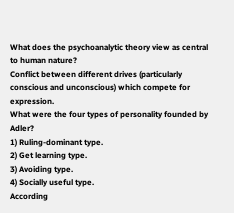What does the psychoanalytic theory view as central to human nature?
Conflict between different drives (particularly conscious and unconscious) which compete for expression.
What were the four types of personality founded by Adler?
1) Ruling-dominant type.
2) Get learning type.
3) Avoiding type.
4) Socially useful type.
According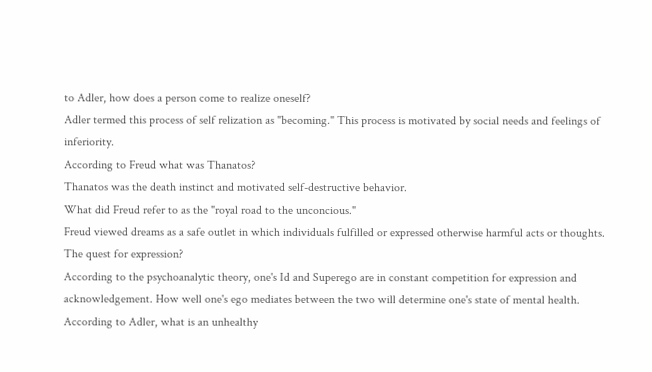to Adler, how does a person come to realize oneself?
Adler termed this process of self relization as "becoming." This process is motivated by social needs and feelings of inferiority.
According to Freud what was Thanatos?
Thanatos was the death instinct and motivated self-destructive behavior.
What did Freud refer to as the "royal road to the unconcious."
Freud viewed dreams as a safe outlet in which individuals fulfilled or expressed otherwise harmful acts or thoughts.
The quest for expression?
According to the psychoanalytic theory, one's Id and Superego are in constant competition for expression and acknowledgement. How well one's ego mediates between the two will determine one's state of mental health.
According to Adler, what is an unhealthy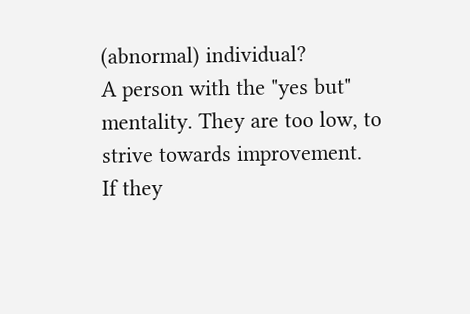(abnormal) individual?
A person with the "yes but" mentality. They are too low, to strive towards improvement.
If they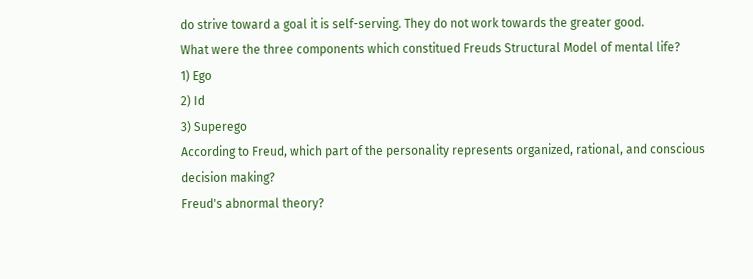do strive toward a goal it is self-serving. They do not work towards the greater good.
What were the three components which constitued Freuds Structural Model of mental life?
1) Ego
2) Id
3) Superego
According to Freud, which part of the personality represents organized, rational, and conscious decision making?
Freud's abnormal theory?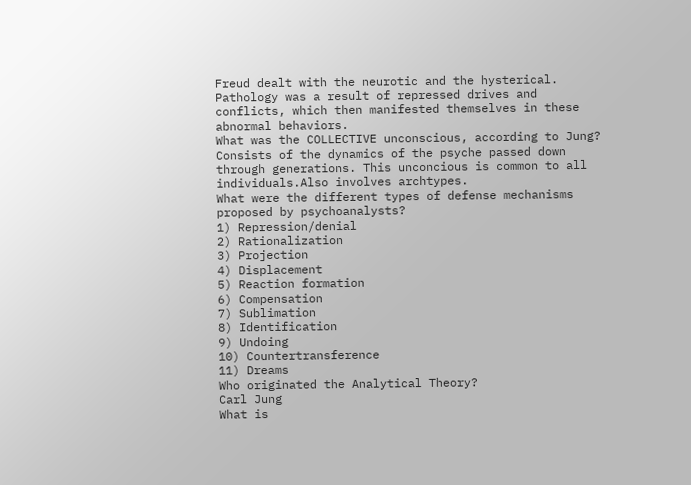Freud dealt with the neurotic and the hysterical. Pathology was a result of repressed drives and conflicts, which then manifested themselves in these abnormal behaviors.
What was the COLLECTIVE unconscious, according to Jung?
Consists of the dynamics of the psyche passed down through generations. This unconcious is common to all individuals.Also involves archtypes.
What were the different types of defense mechanisms proposed by psychoanalysts?
1) Repression/denial
2) Rationalization
3) Projection
4) Displacement
5) Reaction formation
6) Compensation
7) Sublimation
8) Identification
9) Undoing
10) Countertransference
11) Dreams
Who originated the Analytical Theory?
Carl Jung
What is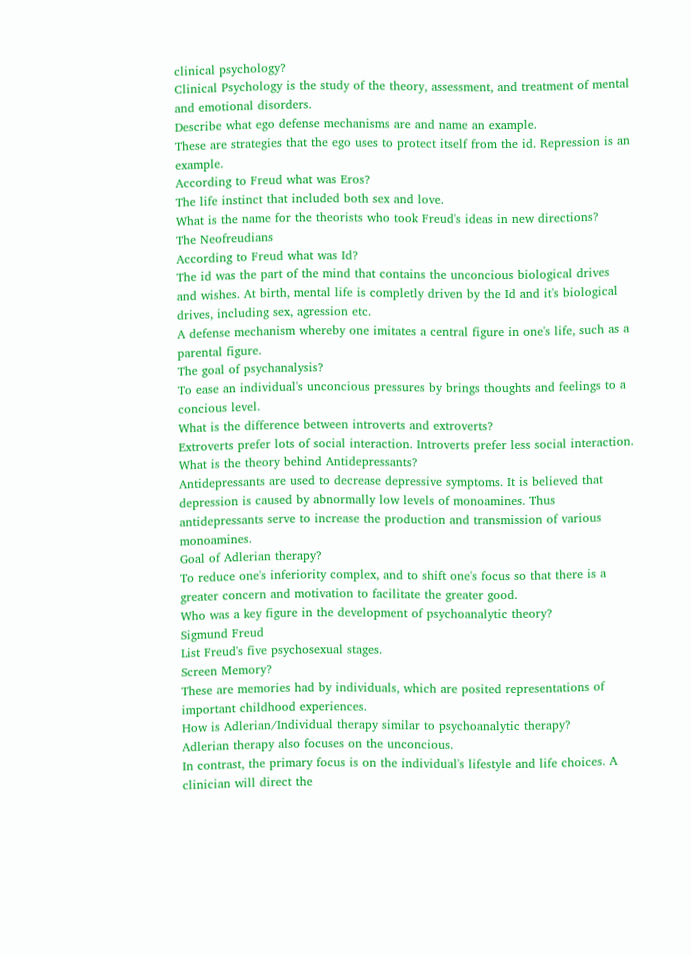clinical psychology?
Clinical Psychology is the study of the theory, assessment, and treatment of mental and emotional disorders.
Describe what ego defense mechanisms are and name an example.
These are strategies that the ego uses to protect itself from the id. Repression is an example.
According to Freud what was Eros?
The life instinct that included both sex and love.
What is the name for the theorists who took Freud's ideas in new directions?
The Neofreudians
According to Freud what was Id?
The id was the part of the mind that contains the unconcious biological drives and wishes. At birth, mental life is completly driven by the Id and it's biological drives, including sex, agression etc.
A defense mechanism whereby one imitates a central figure in one's life, such as a parental figure.
The goal of psychanalysis?
To ease an individual's unconcious pressures by brings thoughts and feelings to a concious level.
What is the difference between introverts and extroverts?
Extroverts prefer lots of social interaction. Introverts prefer less social interaction.
What is the theory behind Antidepressants?
Antidepressants are used to decrease depressive symptoms. It is believed that depression is caused by abnormally low levels of monoamines. Thus antidepressants serve to increase the production and transmission of various monoamines.
Goal of Adlerian therapy?
To reduce one's inferiority complex, and to shift one's focus so that there is a greater concern and motivation to facilitate the greater good.
Who was a key figure in the development of psychoanalytic theory?
Sigmund Freud
List Freud's five psychosexual stages.
Screen Memory?
These are memories had by individuals, which are posited representations of important childhood experiences.
How is Adlerian/Individual therapy similar to psychoanalytic therapy?
Adlerian therapy also focuses on the unconcious.
In contrast, the primary focus is on the individual's lifestyle and life choices. A clinician will direct the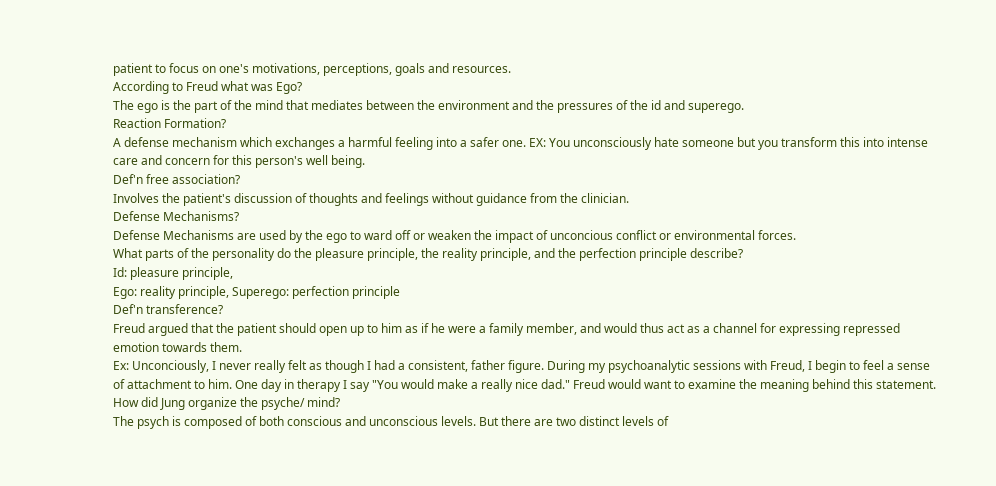patient to focus on one's motivations, perceptions, goals and resources.
According to Freud what was Ego?
The ego is the part of the mind that mediates between the environment and the pressures of the id and superego.
Reaction Formation?
A defense mechanism which exchanges a harmful feeling into a safer one. EX: You unconsciously hate someone but you transform this into intense care and concern for this person's well being.
Def'n free association?
Involves the patient's discussion of thoughts and feelings without guidance from the clinician.
Defense Mechanisms?
Defense Mechanisms are used by the ego to ward off or weaken the impact of unconcious conflict or environmental forces.
What parts of the personality do the pleasure principle, the reality principle, and the perfection principle describe?
Id: pleasure principle,
Ego: reality principle, Superego: perfection principle
Def'n transference?
Freud argued that the patient should open up to him as if he were a family member, and would thus act as a channel for expressing repressed emotion towards them.
Ex: Unconciously, I never really felt as though I had a consistent, father figure. During my psychoanalytic sessions with Freud, I begin to feel a sense of attachment to him. One day in therapy I say "You would make a really nice dad." Freud would want to examine the meaning behind this statement.
How did Jung organize the psyche/ mind?
The psych is composed of both conscious and unconscious levels. But there are two distinct levels of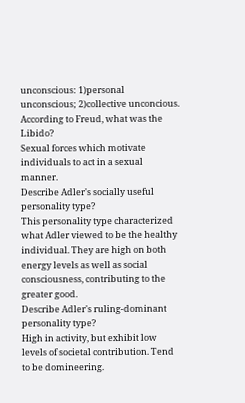unconscious: 1)personal unconscious; 2)collective unconcious.
According to Freud, what was the Libido?
Sexual forces which motivate individuals to act in a sexual manner.
Describe Adler's socially useful personality type?
This personality type characterized what Adler viewed to be the healthy individual. They are high on both energy levels as well as social consciousness, contributing to the greater good.
Describe Adler's ruling-dominant personality type?
High in activity, but exhibit low levels of societal contribution. Tend to be domineering.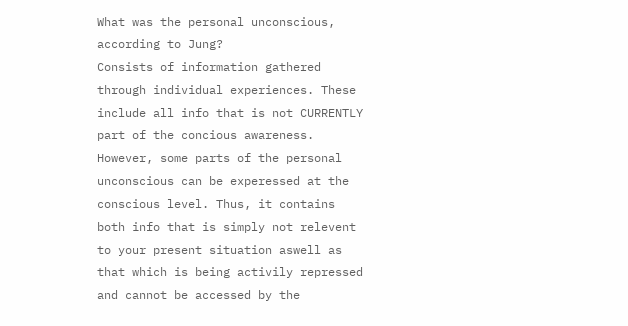What was the personal unconscious, according to Jung?
Consists of information gathered through individual experiences. These include all info that is not CURRENTLY part of the concious awareness. However, some parts of the personal unconscious can be experessed at the conscious level. Thus, it contains both info that is simply not relevent to your present situation aswell as that which is being activily repressed and cannot be accessed by the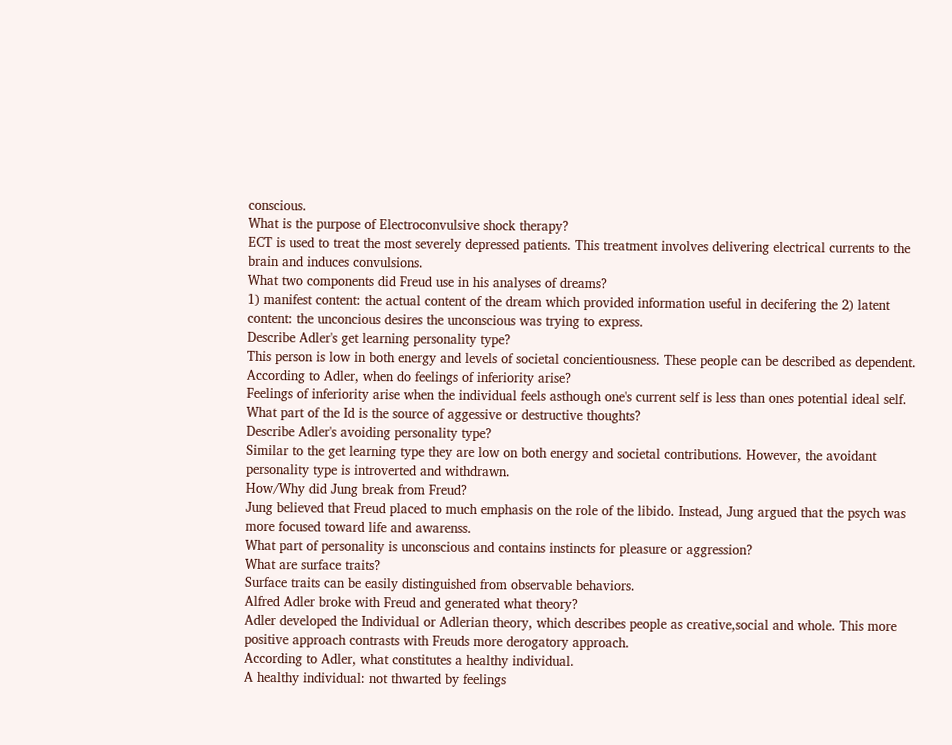conscious.
What is the purpose of Electroconvulsive shock therapy?
ECT is used to treat the most severely depressed patients. This treatment involves delivering electrical currents to the brain and induces convulsions.
What two components did Freud use in his analyses of dreams?
1) manifest content: the actual content of the dream which provided information useful in decifering the 2) latent content: the unconcious desires the unconscious was trying to express.
Describe Adler's get learning personality type?
This person is low in both energy and levels of societal concientiousness. These people can be described as dependent.
According to Adler, when do feelings of inferiority arise?
Feelings of inferiority arise when the individual feels asthough one's current self is less than ones potential ideal self.
What part of the Id is the source of aggessive or destructive thoughts?
Describe Adler's avoiding personality type?
Similar to the get learning type they are low on both energy and societal contributions. However, the avoidant personality type is introverted and withdrawn.
How/Why did Jung break from Freud?
Jung believed that Freud placed to much emphasis on the role of the libido. Instead, Jung argued that the psych was more focused toward life and awarenss.
What part of personality is unconscious and contains instincts for pleasure or aggression?
What are surface traits?
Surface traits can be easily distinguished from observable behaviors.
Alfred Adler broke with Freud and generated what theory?
Adler developed the Individual or Adlerian theory, which describes people as creative,social and whole. This more positive approach contrasts with Freuds more derogatory approach.
According to Adler, what constitutes a healthy individual.
A healthy individual: not thwarted by feelings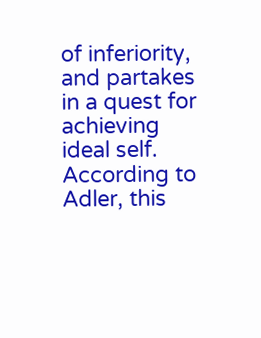of inferiority, and partakes in a quest for achieving ideal self. According to Adler, this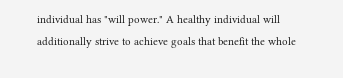individual has "will power." A healthy individual will additionally strive to achieve goals that benefit the whole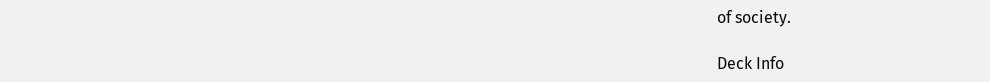of society.

Deck Info